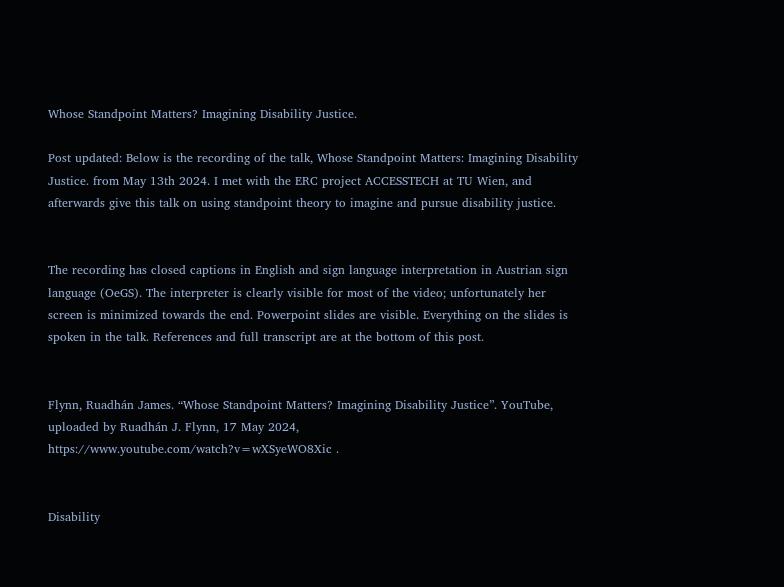Whose Standpoint Matters? Imagining Disability Justice.

Post updated: Below is the recording of the talk, Whose Standpoint Matters: Imagining Disability Justice. from May 13th 2024. I met with the ERC project ACCESSTECH at TU Wien, and afterwards give this talk on using standpoint theory to imagine and pursue disability justice.


The recording has closed captions in English and sign language interpretation in Austrian sign language (OeGS). The interpreter is clearly visible for most of the video; unfortunately her screen is minimized towards the end. Powerpoint slides are visible. Everything on the slides is spoken in the talk. References and full transcript are at the bottom of this post.


Flynn, Ruadhán James. “Whose Standpoint Matters? Imagining Disability Justice”. YouTube, uploaded by Ruadhán J. Flynn, 17 May 2024, https://www.youtube.com/watch?v=wXSyeWO8Xic .


Disability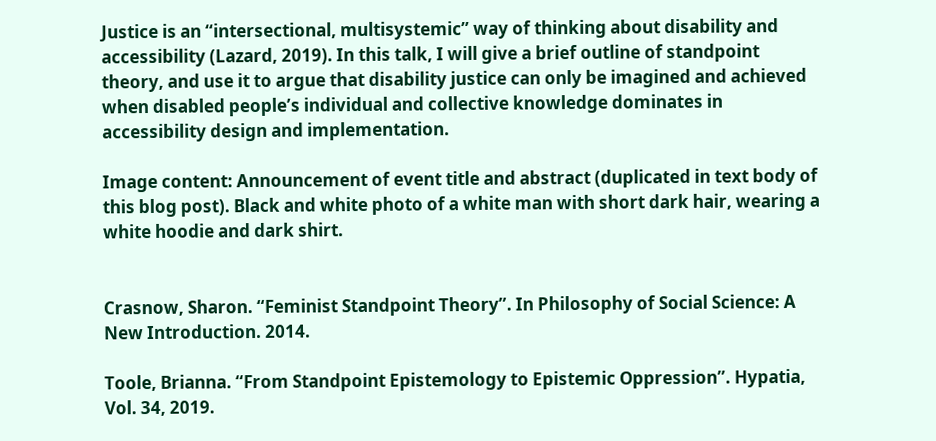Justice is an “intersectional, multisystemic” way of thinking about disability and accessibility (Lazard, 2019). In this talk, I will give a brief outline of standpoint theory, and use it to argue that disability justice can only be imagined and achieved when disabled people’s individual and collective knowledge dominates in accessibility design and implementation.

Image content: Announcement of event title and abstract (duplicated in text body of this blog post). Black and white photo of a white man with short dark hair, wearing a white hoodie and dark shirt.


Crasnow, Sharon. “Feminist Standpoint Theory”. In Philosophy of Social Science: A New Introduction. 2014.

Toole, Brianna. “From Standpoint Epistemology to Epistemic Oppression”. Hypatia, Vol. 34, 2019.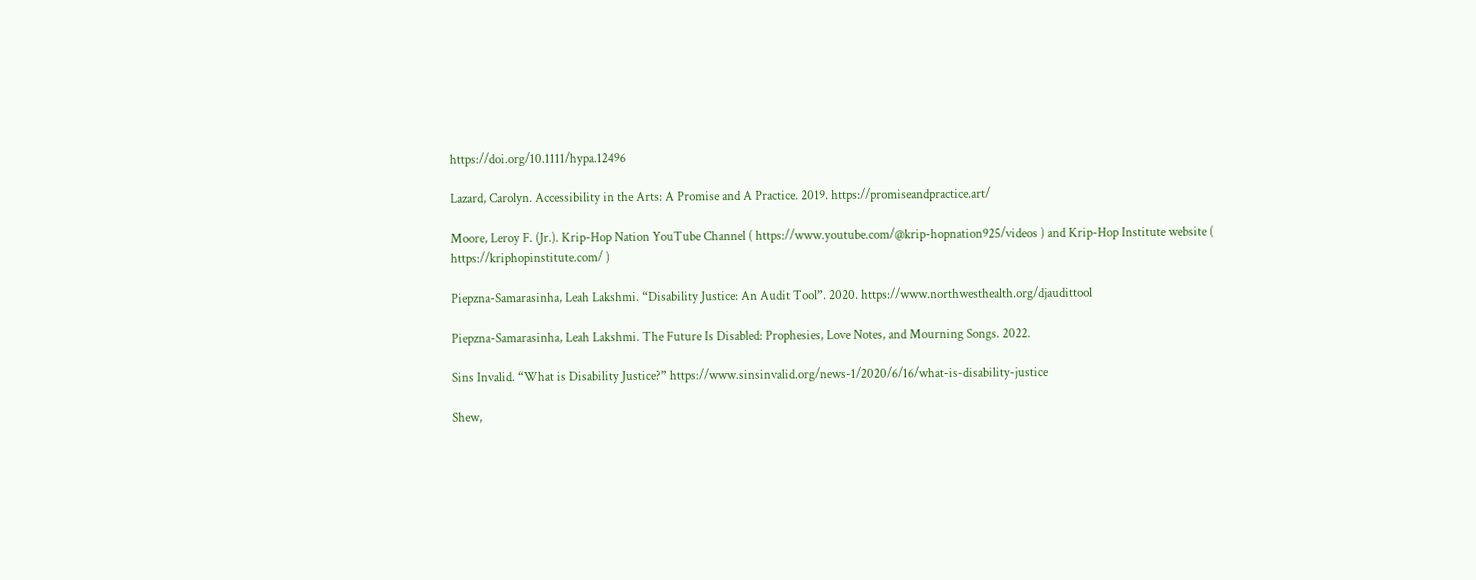https://doi.org/10.1111/hypa.12496

Lazard, Carolyn. Accessibility in the Arts: A Promise and A Practice. 2019. https://promiseandpractice.art/

Moore, Leroy F. (Jr.). Krip-Hop Nation YouTube Channel ( https://www.youtube.com/@krip-hopnation925/videos ) and Krip-Hop Institute website ( https://kriphopinstitute.com/ )

Piepzna-Samarasinha, Leah Lakshmi. “Disability Justice: An Audit Tool”. 2020. https://www.northwesthealth.org/djaudittool

Piepzna-Samarasinha, Leah Lakshmi. The Future Is Disabled: Prophesies, Love Notes, and Mourning Songs. 2022.

Sins Invalid. “What is Disability Justice?” https://www.sinsinvalid.org/news-1/2020/6/16/what-is-disability-justice

Shew,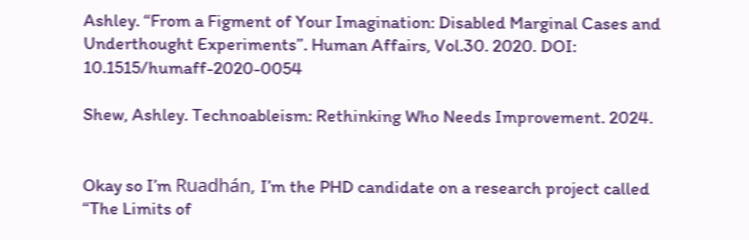Ashley. “From a Figment of Your Imagination: Disabled Marginal Cases and Underthought Experiments”. Human Affairs, Vol.30. 2020. DOI: 10.1515/humaff-2020-0054

Shew, Ashley. Technoableism: Rethinking Who Needs Improvement. 2024.


Okay so I’m Ruadhán, I’m the PHD candidate on a research project called “The Limits of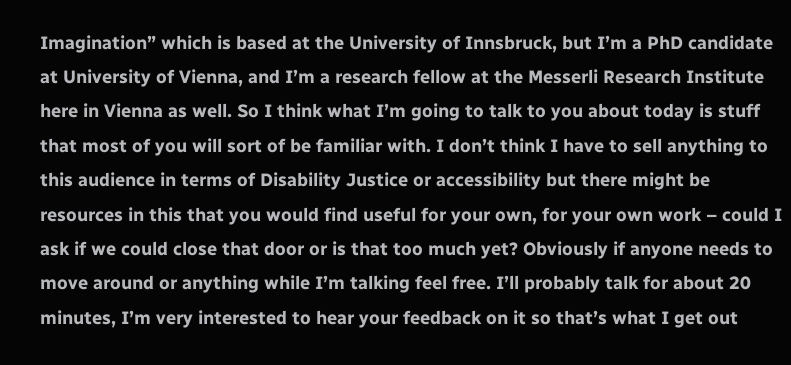Imagination” which is based at the University of Innsbruck, but I’m a PhD candidate at University of Vienna, and I’m a research fellow at the Messerli Research Institute here in Vienna as well. So I think what I’m going to talk to you about today is stuff that most of you will sort of be familiar with. I don’t think I have to sell anything to this audience in terms of Disability Justice or accessibility but there might be resources in this that you would find useful for your own, for your own work – could I ask if we could close that door or is that too much yet? Obviously if anyone needs to move around or anything while I’m talking feel free. I’ll probably talk for about 20 minutes, I’m very interested to hear your feedback on it so that’s what I get out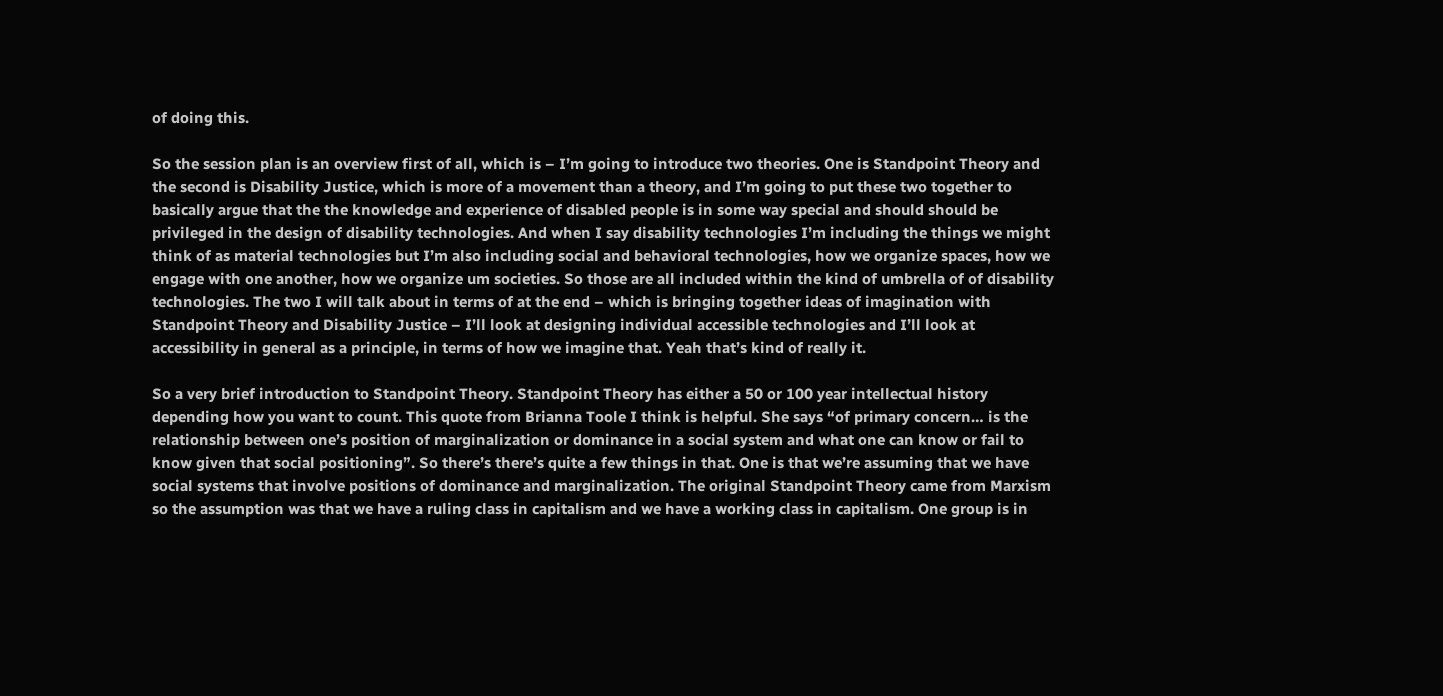of doing this.

So the session plan is an overview first of all, which is – I’m going to introduce two theories. One is Standpoint Theory and the second is Disability Justice, which is more of a movement than a theory, and I’m going to put these two together to basically argue that the the knowledge and experience of disabled people is in some way special and should should be privileged in the design of disability technologies. And when I say disability technologies I’m including the things we might think of as material technologies but I’m also including social and behavioral technologies, how we organize spaces, how we engage with one another, how we organize um societies. So those are all included within the kind of umbrella of of disability technologies. The two I will talk about in terms of at the end – which is bringing together ideas of imagination with Standpoint Theory and Disability Justice – I’ll look at designing individual accessible technologies and I’ll look at accessibility in general as a principle, in terms of how we imagine that. Yeah that’s kind of really it.

So a very brief introduction to Standpoint Theory. Standpoint Theory has either a 50 or 100 year intellectual history depending how you want to count. This quote from Brianna Toole I think is helpful. She says “of primary concern… is the relationship between one’s position of marginalization or dominance in a social system and what one can know or fail to know given that social positioning”. So there’s there’s quite a few things in that. One is that we’re assuming that we have social systems that involve positions of dominance and marginalization. The original Standpoint Theory came from Marxism so the assumption was that we have a ruling class in capitalism and we have a working class in capitalism. One group is in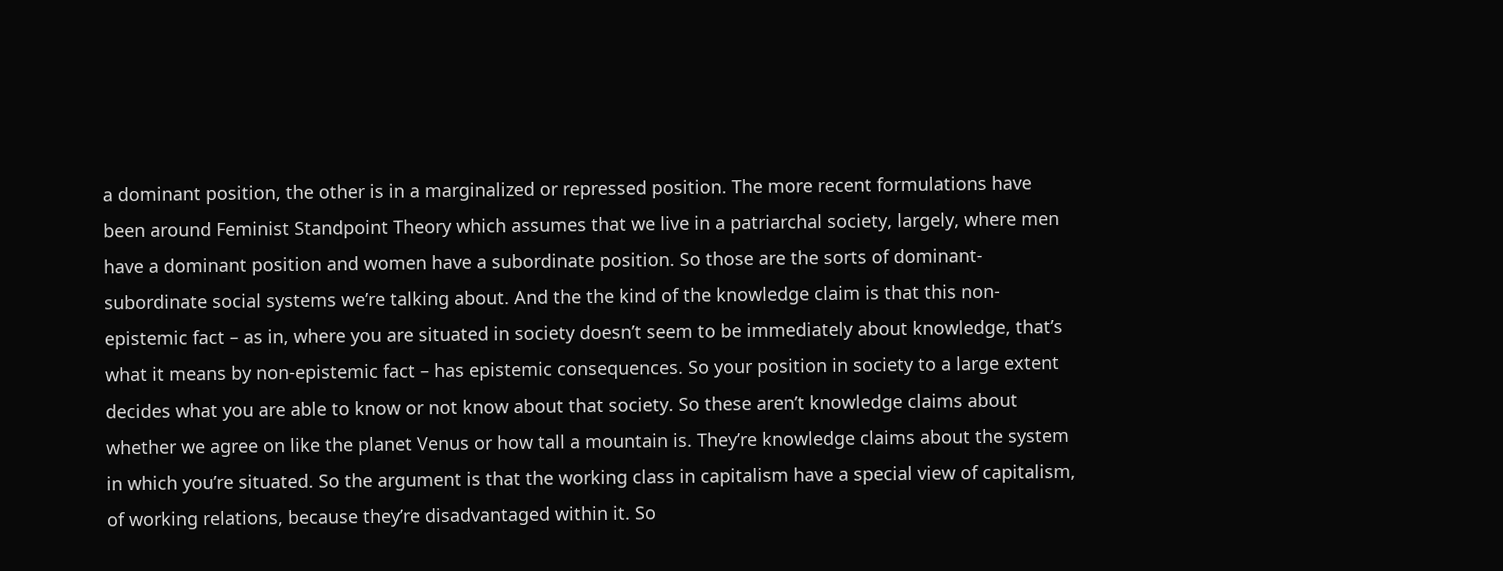a dominant position, the other is in a marginalized or repressed position. The more recent formulations have been around Feminist Standpoint Theory which assumes that we live in a patriarchal society, largely, where men have a dominant position and women have a subordinate position. So those are the sorts of dominant-subordinate social systems we’re talking about. And the the kind of the knowledge claim is that this non-epistemic fact – as in, where you are situated in society doesn’t seem to be immediately about knowledge, that’s what it means by non-epistemic fact – has epistemic consequences. So your position in society to a large extent decides what you are able to know or not know about that society. So these aren’t knowledge claims about whether we agree on like the planet Venus or how tall a mountain is. They’re knowledge claims about the system in which you’re situated. So the argument is that the working class in capitalism have a special view of capitalism, of working relations, because they’re disadvantaged within it. So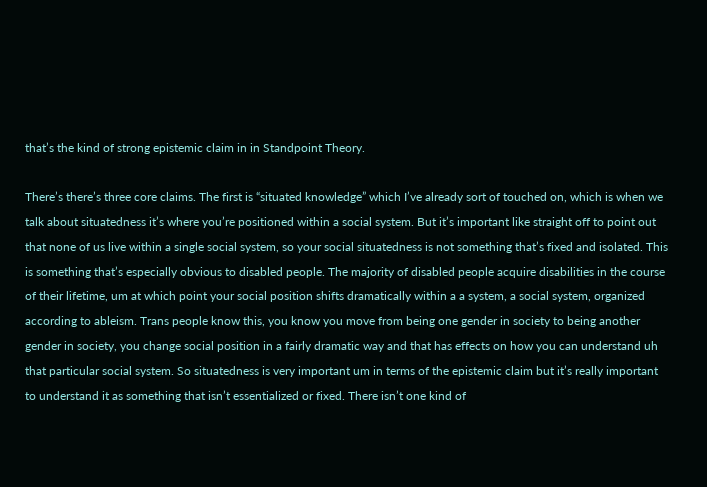that’s the kind of strong epistemic claim in in Standpoint Theory.

There’s there’s three core claims. The first is “situated knowledge” which I’ve already sort of touched on, which is when we talk about situatedness it’s where you’re positioned within a social system. But it’s important like straight off to point out that none of us live within a single social system, so your social situatedness is not something that’s fixed and isolated. This is something that’s especially obvious to disabled people. The majority of disabled people acquire disabilities in the course of their lifetime, um at which point your social position shifts dramatically within a a system, a social system, organized according to ableism. Trans people know this, you know you move from being one gender in society to being another gender in society, you change social position in a fairly dramatic way and that has effects on how you can understand uh that particular social system. So situatedness is very important um in terms of the epistemic claim but it’s really important to understand it as something that isn’t essentialized or fixed. There isn’t one kind of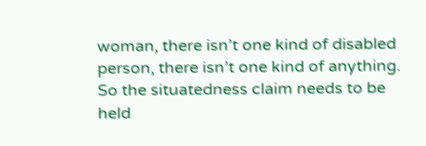woman, there isn’t one kind of disabled person, there isn’t one kind of anything. So the situatedness claim needs to be held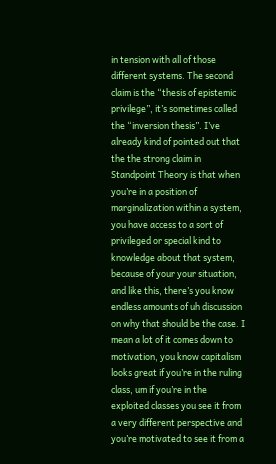in tension with all of those different systems. The second claim is the “thesis of epistemic privilege”, it’s sometimes called the “inversion thesis”. I’ve already kind of pointed out that the the strong claim in Standpoint Theory is that when you’re in a position of marginalization within a system, you have access to a sort of privileged or special kind to knowledge about that system, because of your your situation, and like this, there’s you know endless amounts of uh discussion on why that should be the case. I mean a lot of it comes down to motivation, you know capitalism looks great if you’re in the ruling class, um if you’re in the exploited classes you see it from a very different perspective and you’re motivated to see it from a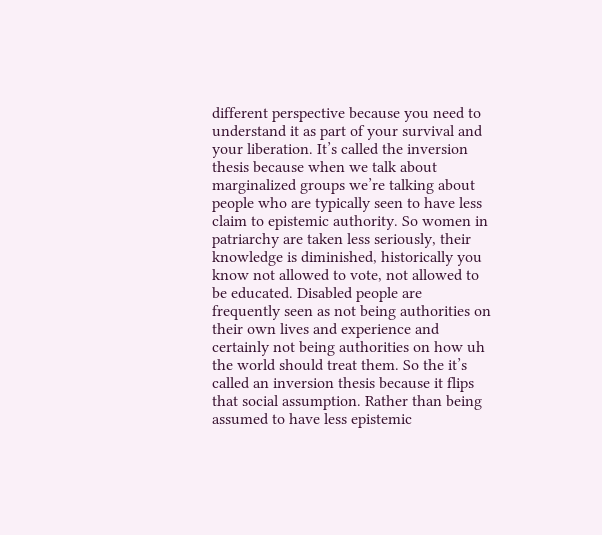different perspective because you need to understand it as part of your survival and your liberation. It’s called the inversion thesis because when we talk about marginalized groups we’re talking about people who are typically seen to have less claim to epistemic authority. So women in patriarchy are taken less seriously, their knowledge is diminished, historically you know not allowed to vote, not allowed to be educated. Disabled people are frequently seen as not being authorities on their own lives and experience and certainly not being authorities on how uh the world should treat them. So the it’s called an inversion thesis because it flips that social assumption. Rather than being assumed to have less epistemic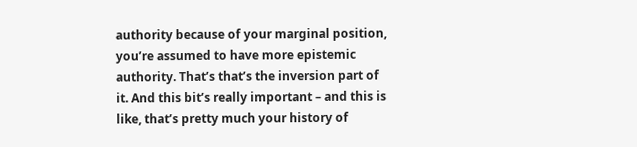authority because of your marginal position, you’re assumed to have more epistemic authority. That’s that’s the inversion part of it. And this bit’s really important – and this is like, that’s pretty much your history of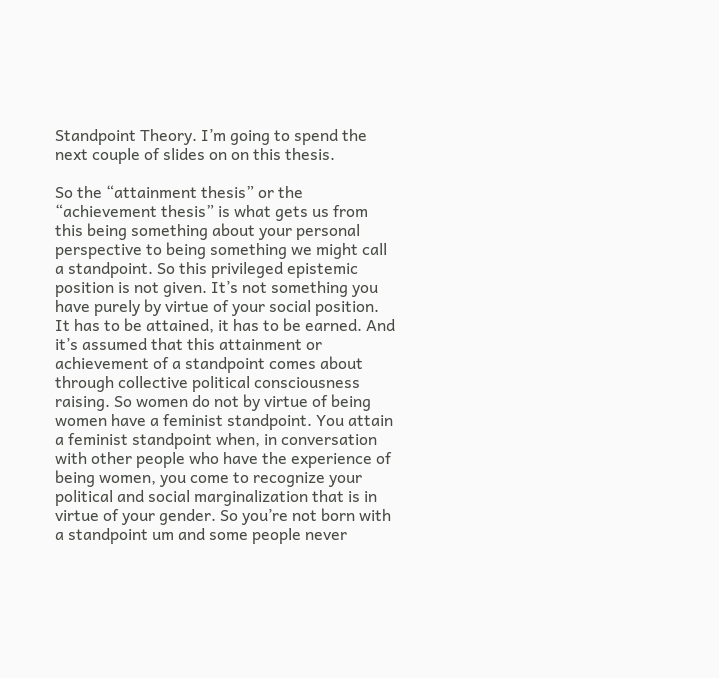Standpoint Theory. I’m going to spend the next couple of slides on on this thesis.

So the “attainment thesis” or the “achievement thesis” is what gets us from this being something about your personal perspective to being something we might call a standpoint. So this privileged epistemic position is not given. It’s not something you have purely by virtue of your social position. It has to be attained, it has to be earned. And it’s assumed that this attainment or achievement of a standpoint comes about through collective political consciousness raising. So women do not by virtue of being women have a feminist standpoint. You attain a feminist standpoint when, in conversation with other people who have the experience of being women, you come to recognize your political and social marginalization that is in virtue of your gender. So you’re not born with a standpoint um and some people never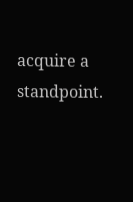acquire a standpoint.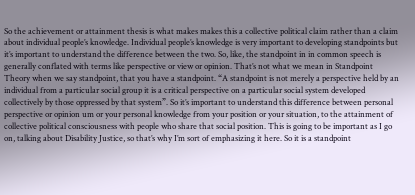So the achievement or attainment thesis is what makes makes this a collective political claim rather than a claim about individual people’s knowledge. Individual people’s knowledge is very important to developing standpoints but it’s important to understand the difference between the two. So, like, the standpoint in in common speech is generally conflated with terms like perspective or view or opinion. That’s not what we mean in Standpoint Theory when we say standpoint, that you have a standpoint. “A standpoint is not merely a perspective held by an individual from a particular social group it is a critical perspective on a particular social system developed collectively by those oppressed by that system”. So it’s important to understand this difference between personal perspective or opinion um or your personal knowledge from your position or your situation, to the attainment of collective political consciousness with people who share that social position. This is going to be important as I go on, talking about Disability Justice, so that’s why I’m sort of emphasizing it here. So it is a standpoint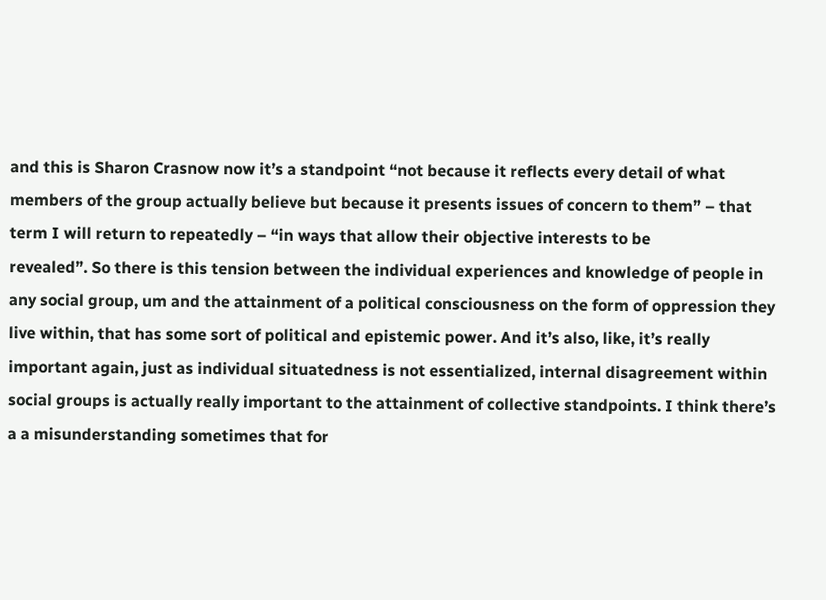and this is Sharon Crasnow now it’s a standpoint “not because it reflects every detail of what members of the group actually believe but because it presents issues of concern to them” – that term I will return to repeatedly – “in ways that allow their objective interests to be
revealed”. So there is this tension between the individual experiences and knowledge of people in any social group, um and the attainment of a political consciousness on the form of oppression they live within, that has some sort of political and epistemic power. And it’s also, like, it’s really important again, just as individual situatedness is not essentialized, internal disagreement within social groups is actually really important to the attainment of collective standpoints. I think there’s a a misunderstanding sometimes that for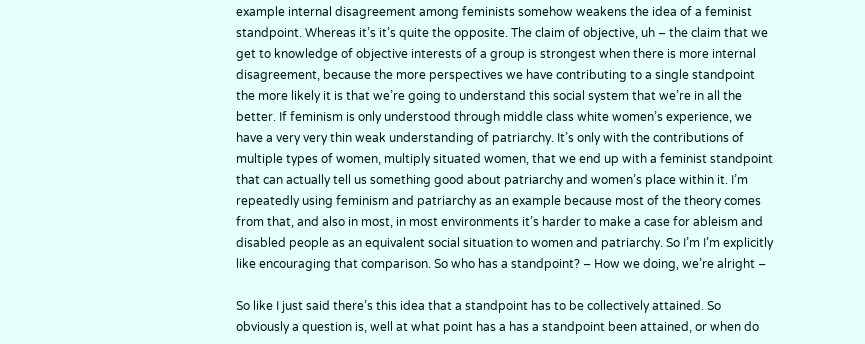example internal disagreement among feminists somehow weakens the idea of a feminist standpoint. Whereas it’s it’s quite the opposite. The claim of objective, uh – the claim that we get to knowledge of objective interests of a group is strongest when there is more internal disagreement, because the more perspectives we have contributing to a single standpoint the more likely it is that we’re going to understand this social system that we’re in all the better. If feminism is only understood through middle class white women’s experience, we have a very very thin weak understanding of patriarchy. It’s only with the contributions of multiple types of women, multiply situated women, that we end up with a feminist standpoint that can actually tell us something good about patriarchy and women’s place within it. I’m repeatedly using feminism and patriarchy as an example because most of the theory comes from that, and also in most, in most environments it’s harder to make a case for ableism and disabled people as an equivalent social situation to women and patriarchy. So I’m I’m explicitly like encouraging that comparison. So who has a standpoint? – How we doing, we’re alright –

So like I just said there’s this idea that a standpoint has to be collectively attained. So obviously a question is, well at what point has a has a standpoint been attained, or when do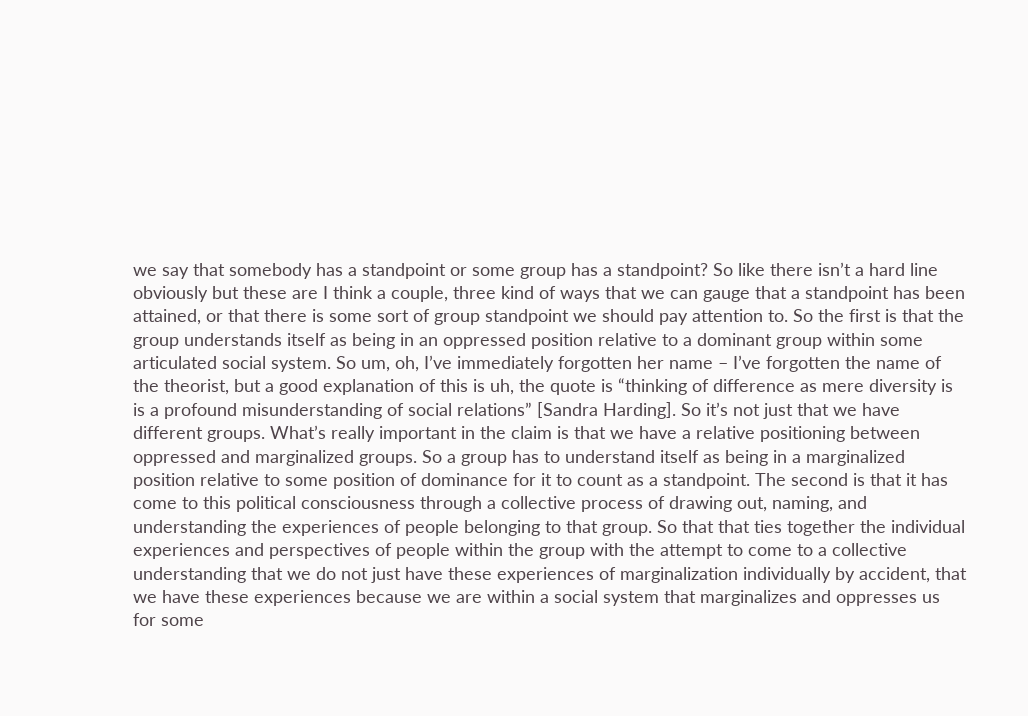we say that somebody has a standpoint or some group has a standpoint? So like there isn’t a hard line obviously but these are I think a couple, three kind of ways that we can gauge that a standpoint has been attained, or that there is some sort of group standpoint we should pay attention to. So the first is that the group understands itself as being in an oppressed position relative to a dominant group within some articulated social system. So um, oh, I’ve immediately forgotten her name – I’ve forgotten the name of the theorist, but a good explanation of this is uh, the quote is “thinking of difference as mere diversity is is a profound misunderstanding of social relations” [Sandra Harding]. So it’s not just that we have different groups. What’s really important in the claim is that we have a relative positioning between oppressed and marginalized groups. So a group has to understand itself as being in a marginalized position relative to some position of dominance for it to count as a standpoint. The second is that it has come to this political consciousness through a collective process of drawing out, naming, and understanding the experiences of people belonging to that group. So that that ties together the individual experiences and perspectives of people within the group with the attempt to come to a collective understanding that we do not just have these experiences of marginalization individually by accident, that we have these experiences because we are within a social system that marginalizes and oppresses us for some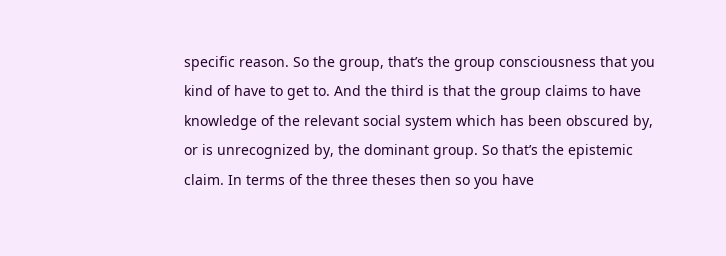specific reason. So the group, that’s the group consciousness that you kind of have to get to. And the third is that the group claims to have knowledge of the relevant social system which has been obscured by, or is unrecognized by, the dominant group. So that’s the epistemic claim. In terms of the three theses then so you have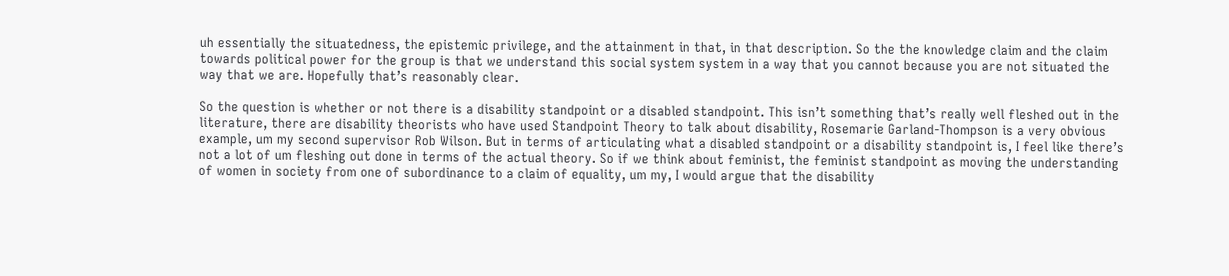uh essentially the situatedness, the epistemic privilege, and the attainment in that, in that description. So the the knowledge claim and the claim towards political power for the group is that we understand this social system system in a way that you cannot because you are not situated the way that we are. Hopefully that’s reasonably clear.

So the question is whether or not there is a disability standpoint or a disabled standpoint. This isn’t something that’s really well fleshed out in the literature, there are disability theorists who have used Standpoint Theory to talk about disability, Rosemarie Garland-Thompson is a very obvious example, um my second supervisor Rob Wilson. But in terms of articulating what a disabled standpoint or a disability standpoint is, I feel like there’s not a lot of um fleshing out done in terms of the actual theory. So if we think about feminist, the feminist standpoint as moving the understanding of women in society from one of subordinance to a claim of equality, um my, I would argue that the disability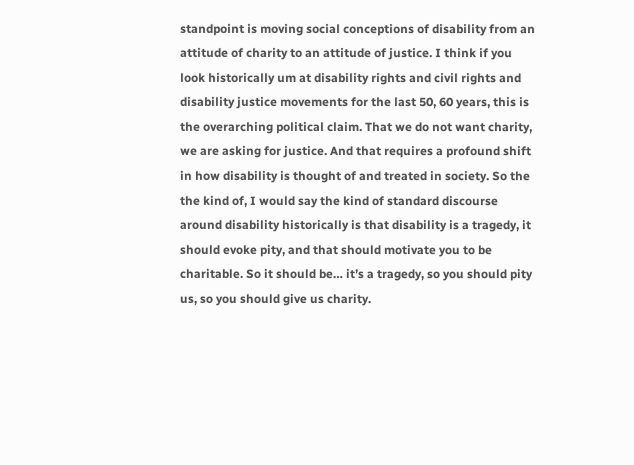standpoint is moving social conceptions of disability from an attitude of charity to an attitude of justice. I think if you look historically um at disability rights and civil rights and disability justice movements for the last 50, 60 years, this is the overarching political claim. That we do not want charity, we are asking for justice. And that requires a profound shift in how disability is thought of and treated in society. So the the kind of, I would say the kind of standard discourse around disability historically is that disability is a tragedy, it should evoke pity, and that should motivate you to be charitable. So it should be… it’s a tragedy, so you should pity us, so you should give us charity.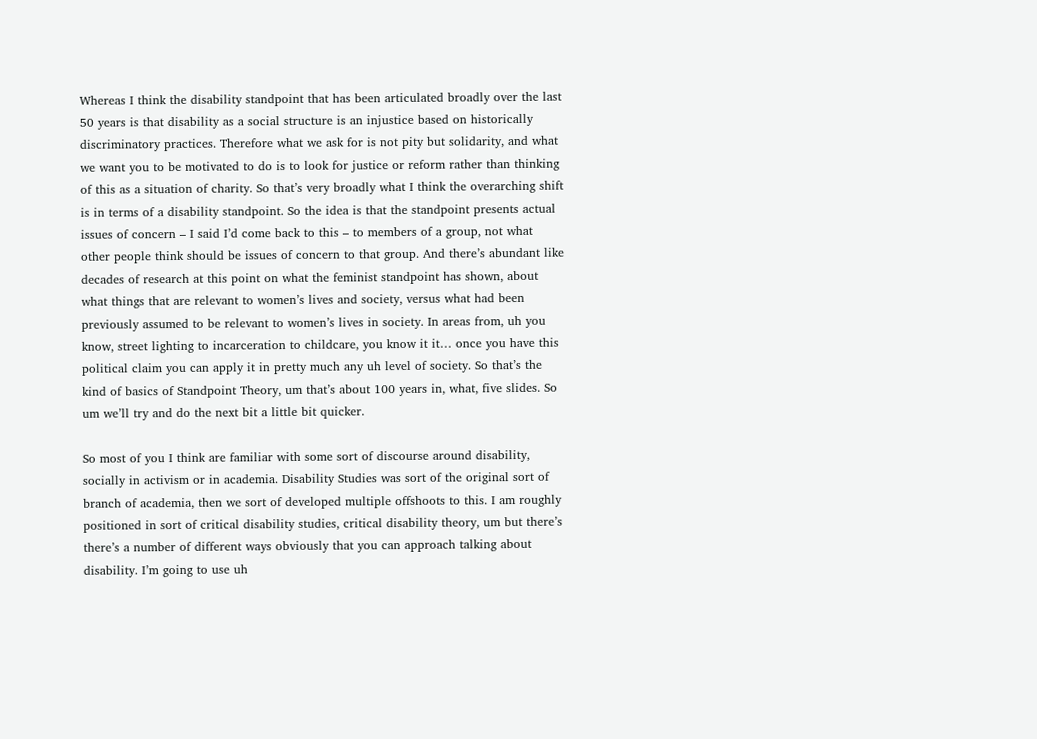Whereas I think the disability standpoint that has been articulated broadly over the last 50 years is that disability as a social structure is an injustice based on historically discriminatory practices. Therefore what we ask for is not pity but solidarity, and what we want you to be motivated to do is to look for justice or reform rather than thinking of this as a situation of charity. So that’s very broadly what I think the overarching shift is in terms of a disability standpoint. So the idea is that the standpoint presents actual issues of concern – I said I’d come back to this – to members of a group, not what other people think should be issues of concern to that group. And there’s abundant like decades of research at this point on what the feminist standpoint has shown, about what things that are relevant to women’s lives and society, versus what had been previously assumed to be relevant to women’s lives in society. In areas from, uh you know, street lighting to incarceration to childcare, you know it it… once you have this political claim you can apply it in pretty much any uh level of society. So that’s the kind of basics of Standpoint Theory, um that’s about 100 years in, what, five slides. So um we’ll try and do the next bit a little bit quicker.

So most of you I think are familiar with some sort of discourse around disability, socially in activism or in academia. Disability Studies was sort of the original sort of branch of academia, then we sort of developed multiple offshoots to this. I am roughly positioned in sort of critical disability studies, critical disability theory, um but there’s there’s a number of different ways obviously that you can approach talking about disability. I’m going to use uh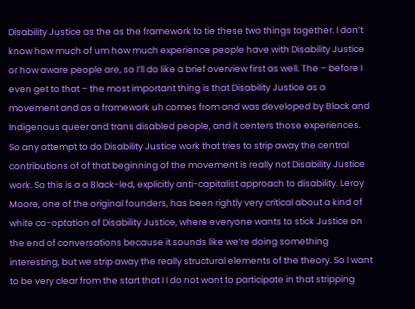Disability Justice as the as the framework to tie these two things together. I don’t know how much of um how much experience people have with Disability Justice or how aware people are, so I’ll do like a brief overview first as well. The – before I even get to that – the most important thing is that Disability Justice as a movement and as a framework uh comes from and was developed by Black and Indigenous queer and trans disabled people, and it centers those experiences. So any attempt to do Disability Justice work that tries to strip away the central contributions of of that beginning of the movement is really not Disability Justice work. So this is a a Black-led, explicitly anti-capitalist approach to disability. Leroy Moore, one of the original founders, has been rightly very critical about a kind of white co-optation of Disability Justice, where everyone wants to stick Justice on the end of conversations because it sounds like we’re doing something interesting, but we strip away the really structural elements of the theory. So I want to be very clear from the start that I I do not want to participate in that stripping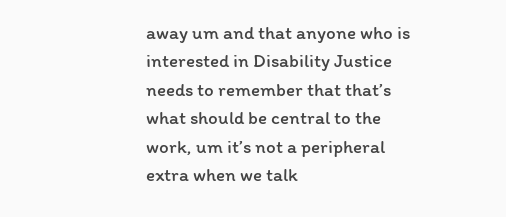away um and that anyone who is interested in Disability Justice needs to remember that that’s what should be central to the work, um it’s not a peripheral extra when we talk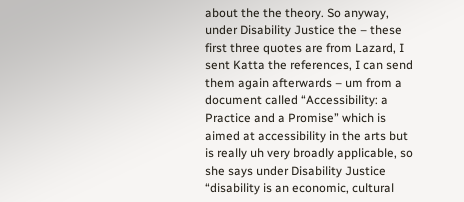about the the theory. So anyway, under Disability Justice the – these first three quotes are from Lazard, I sent Katta the references, I can send them again afterwards – um from a document called “Accessibility: a Practice and a Promise” which is aimed at accessibility in the arts but is really uh very broadly applicable, so she says under Disability Justice “disability is an economic, cultural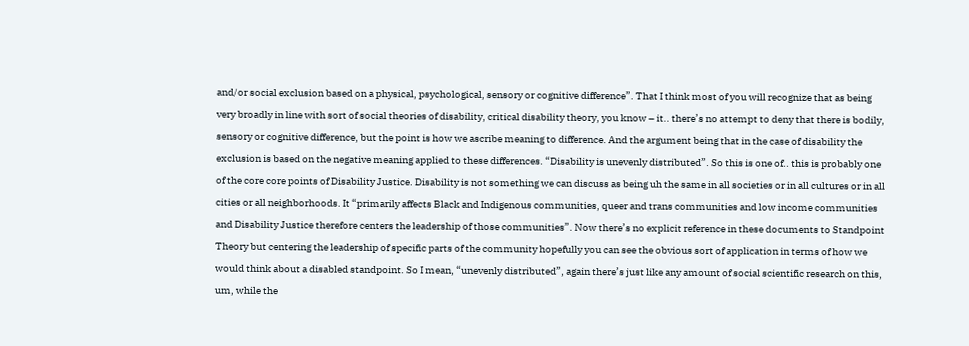and/or social exclusion based on a physical, psychological, sensory or cognitive difference”. That I think most of you will recognize that as being very broadly in line with sort of social theories of disability, critical disability theory, you know – it.. there’s no attempt to deny that there is bodily, sensory or cognitive difference, but the point is how we ascribe meaning to difference. And the argument being that in the case of disability the exclusion is based on the negative meaning applied to these differences. “Disability is unevenly distributed”. So this is one of.. this is probably one of the core core points of Disability Justice. Disability is not something we can discuss as being uh the same in all societies or in all cultures or in all cities or all neighborhoods. It “primarily affects Black and Indigenous communities, queer and trans communities and low income communities and Disability Justice therefore centers the leadership of those communities”. Now there’s no explicit reference in these documents to Standpoint Theory but centering the leadership of specific parts of the community hopefully you can see the obvious sort of application in terms of how we would think about a disabled standpoint. So I mean, “unevenly distributed”, again there’s just like any amount of social scientific research on this, um, while the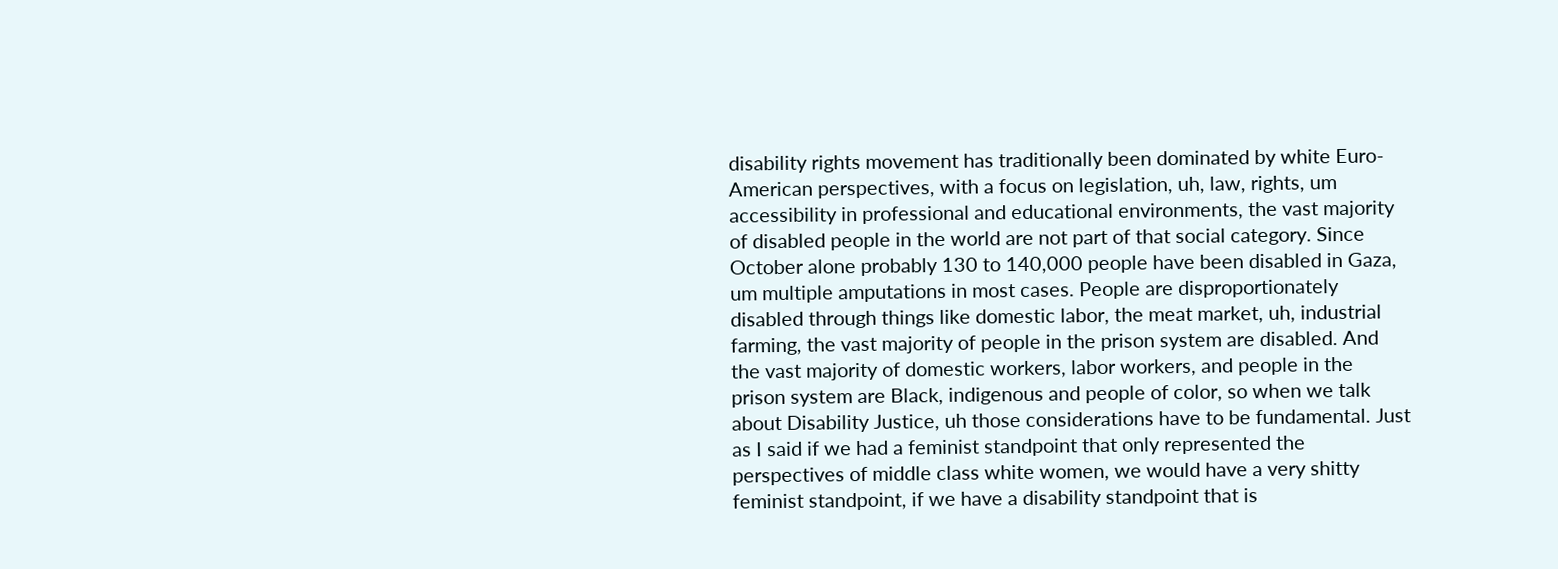disability rights movement has traditionally been dominated by white Euro-American perspectives, with a focus on legislation, uh, law, rights, um accessibility in professional and educational environments, the vast majority of disabled people in the world are not part of that social category. Since October alone probably 130 to 140,000 people have been disabled in Gaza, um multiple amputations in most cases. People are disproportionately disabled through things like domestic labor, the meat market, uh, industrial farming, the vast majority of people in the prison system are disabled. And the vast majority of domestic workers, labor workers, and people in the prison system are Black, indigenous and people of color, so when we talk about Disability Justice, uh those considerations have to be fundamental. Just as I said if we had a feminist standpoint that only represented the perspectives of middle class white women, we would have a very shitty feminist standpoint, if we have a disability standpoint that is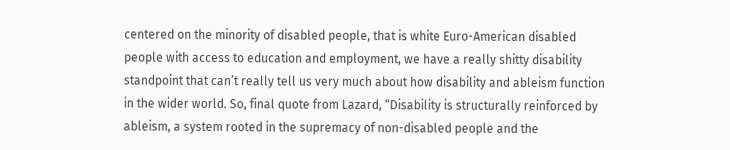centered on the minority of disabled people, that is white Euro-American disabled people with access to education and employment, we have a really shitty disability standpoint that can’t really tell us very much about how disability and ableism function in the wider world. So, final quote from Lazard, “Disability is structurally reinforced by ableism, a system rooted in the supremacy of non-disabled people and the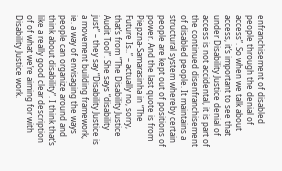enfranchisement of disabled people through the denial of access”. So when we talk about access, it’s important to see that under Disability Justice denial of access is not accidental, it is part of the continued disenfranchisement of disabled people. It maintains a structural system whereby certain people are kept out of positions of power. And the last quote is from Piepzna-Samarasinha in “The Future Is..” – actually no, sorry, that’s from “The Disability Justice Audit Tool”. She says “disability just” – they say “Disability Justice is a movement building framework, ie. a way of envisaging the ways people can organize around and think about disability”. I think that’s like a really good clear description of of what we’re aiming for with Disability Justice work.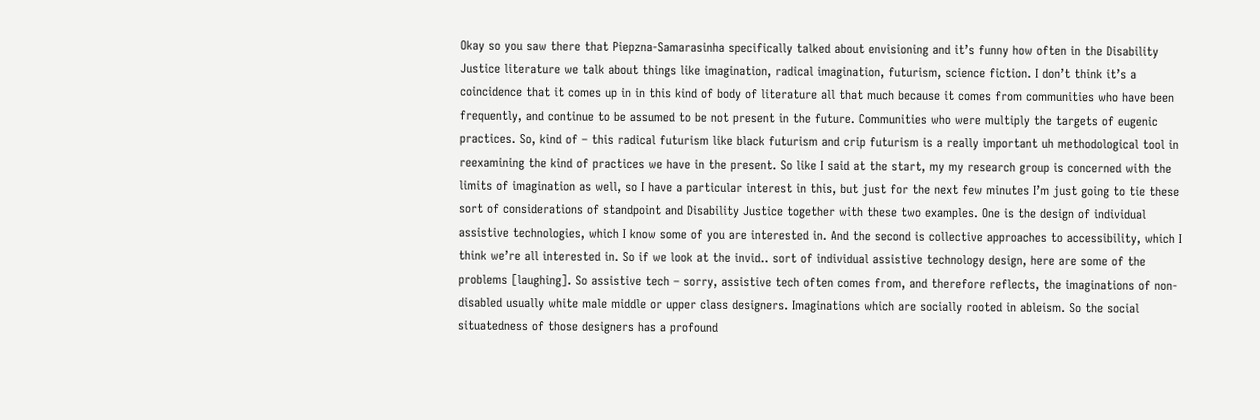Okay so you saw there that Piepzna-Samarasinha specifically talked about envisioning and it’s funny how often in the Disability Justice literature we talk about things like imagination, radical imagination, futurism, science fiction. I don’t think it’s a coincidence that it comes up in in this kind of body of literature all that much because it comes from communities who have been frequently, and continue to be assumed to be not present in the future. Communities who were multiply the targets of eugenic practices. So, kind of – this radical futurism like black futurism and crip futurism is a really important uh methodological tool in reexamining the kind of practices we have in the present. So like I said at the start, my my research group is concerned with the limits of imagination as well, so I have a particular interest in this, but just for the next few minutes I’m just going to tie these sort of considerations of standpoint and Disability Justice together with these two examples. One is the design of individual assistive technologies, which I know some of you are interested in. And the second is collective approaches to accessibility, which I think we’re all interested in. So if we look at the invid.. sort of individual assistive technology design, here are some of the problems [laughing]. So assistive tech – sorry, assistive tech often comes from, and therefore reflects, the imaginations of non-disabled usually white male middle or upper class designers. Imaginations which are socially rooted in ableism. So the social situatedness of those designers has a profound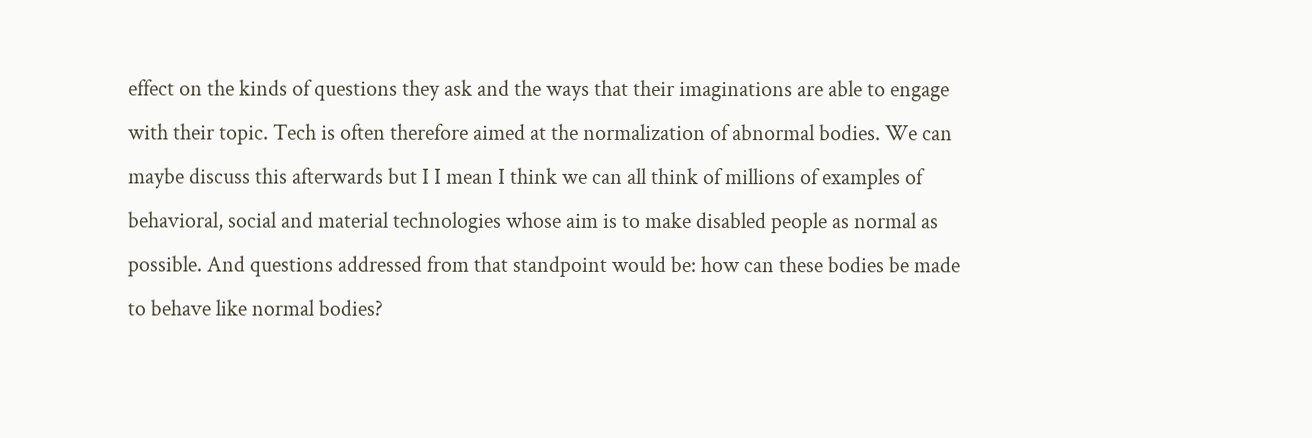effect on the kinds of questions they ask and the ways that their imaginations are able to engage with their topic. Tech is often therefore aimed at the normalization of abnormal bodies. We can maybe discuss this afterwards but I I mean I think we can all think of millions of examples of behavioral, social and material technologies whose aim is to make disabled people as normal as possible. And questions addressed from that standpoint would be: how can these bodies be made to behave like normal bodies?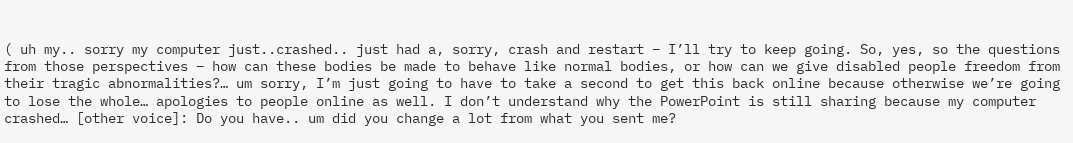( uh my.. sorry my computer just..crashed.. just had a, sorry, crash and restart – I’ll try to keep going. So, yes, so the questions from those perspectives – how can these bodies be made to behave like normal bodies, or how can we give disabled people freedom from their tragic abnormalities?… um sorry, I’m just going to have to take a second to get this back online because otherwise we’re going to lose the whole… apologies to people online as well. I don’t understand why the PowerPoint is still sharing because my computer crashed… [other voice]: Do you have.. um did you change a lot from what you sent me?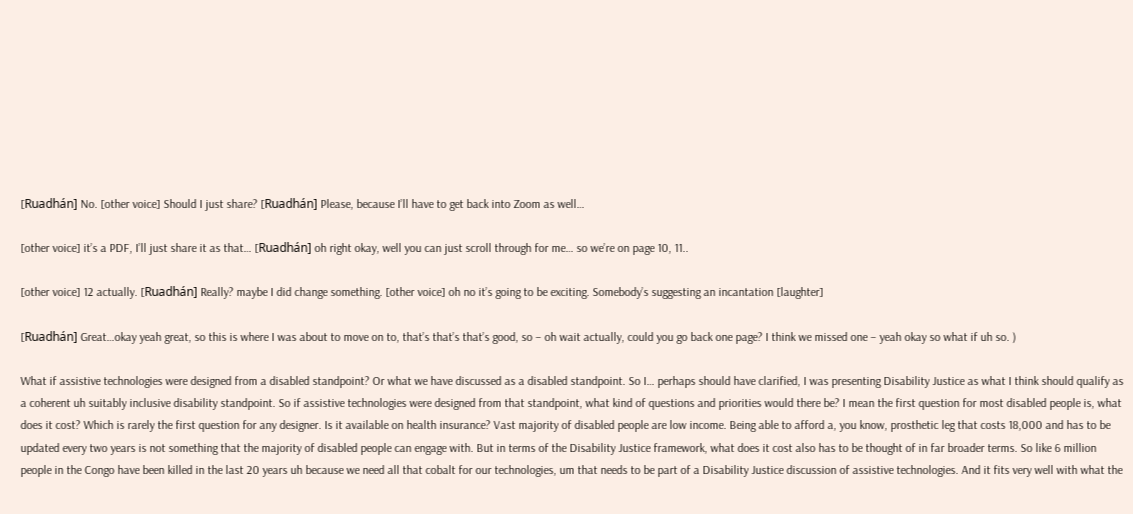[Ruadhán] No. [other voice] Should I just share? [Ruadhán] Please, because I’ll have to get back into Zoom as well…

[other voice] it’s a PDF, I’ll just share it as that… [Ruadhán] oh right okay, well you can just scroll through for me… so we’re on page 10, 11..

[other voice] 12 actually. [Ruadhán] Really? maybe I did change something. [other voice] oh no it’s going to be exciting. Somebody’s suggesting an incantation [laughter]

[Ruadhán] Great…okay yeah great, so this is where I was about to move on to, that’s that’s that’s good, so – oh wait actually, could you go back one page? I think we missed one – yeah okay so what if uh so. )

What if assistive technologies were designed from a disabled standpoint? Or what we have discussed as a disabled standpoint. So I… perhaps should have clarified, I was presenting Disability Justice as what I think should qualify as a coherent uh suitably inclusive disability standpoint. So if assistive technologies were designed from that standpoint, what kind of questions and priorities would there be? I mean the first question for most disabled people is, what does it cost? Which is rarely the first question for any designer. Is it available on health insurance? Vast majority of disabled people are low income. Being able to afford a, you know, prosthetic leg that costs 18,000 and has to be updated every two years is not something that the majority of disabled people can engage with. But in terms of the Disability Justice framework, what does it cost also has to be thought of in far broader terms. So like 6 million people in the Congo have been killed in the last 20 years uh because we need all that cobalt for our technologies, um that needs to be part of a Disability Justice discussion of assistive technologies. And it fits very well with what the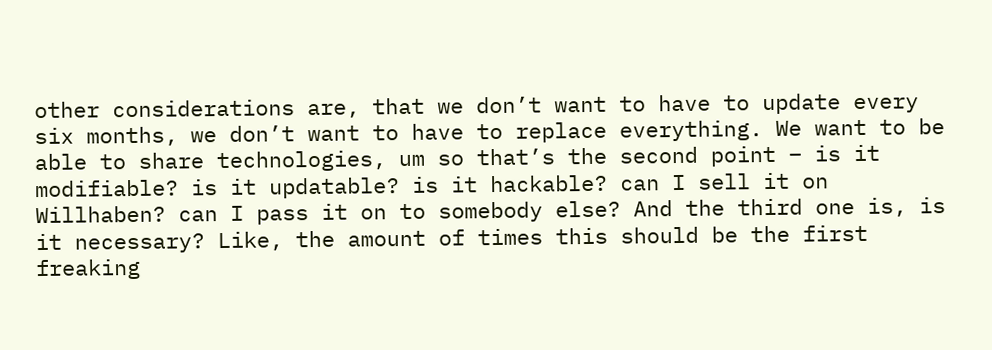other considerations are, that we don’t want to have to update every six months, we don’t want to have to replace everything. We want to be able to share technologies, um so that’s the second point – is it modifiable? is it updatable? is it hackable? can I sell it on Willhaben? can I pass it on to somebody else? And the third one is, is it necessary? Like, the amount of times this should be the first freaking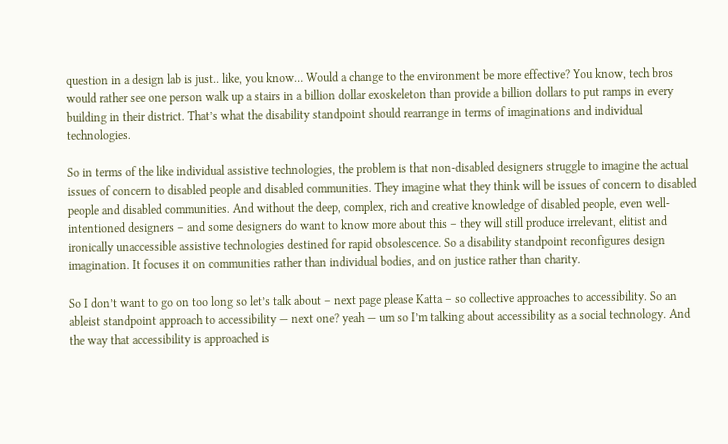question in a design lab is just.. like, you know… Would a change to the environment be more effective? You know, tech bros would rather see one person walk up a stairs in a billion dollar exoskeleton than provide a billion dollars to put ramps in every building in their district. That’s what the disability standpoint should rearrange in terms of imaginations and individual technologies.

So in terms of the like individual assistive technologies, the problem is that non-disabled designers struggle to imagine the actual issues of concern to disabled people and disabled communities. They imagine what they think will be issues of concern to disabled people and disabled communities. And without the deep, complex, rich and creative knowledge of disabled people, even well-intentioned designers – and some designers do want to know more about this – they will still produce irrelevant, elitist and ironically unaccessible assistive technologies destined for rapid obsolescence. So a disability standpoint reconfigures design imagination. It focuses it on communities rather than individual bodies, and on justice rather than charity.

So I don’t want to go on too long so let’s talk about – next page please Katta – so collective approaches to accessibility. So an ableist standpoint approach to accessibility — next one? yeah — um so I’m talking about accessibility as a social technology. And the way that accessibility is approached is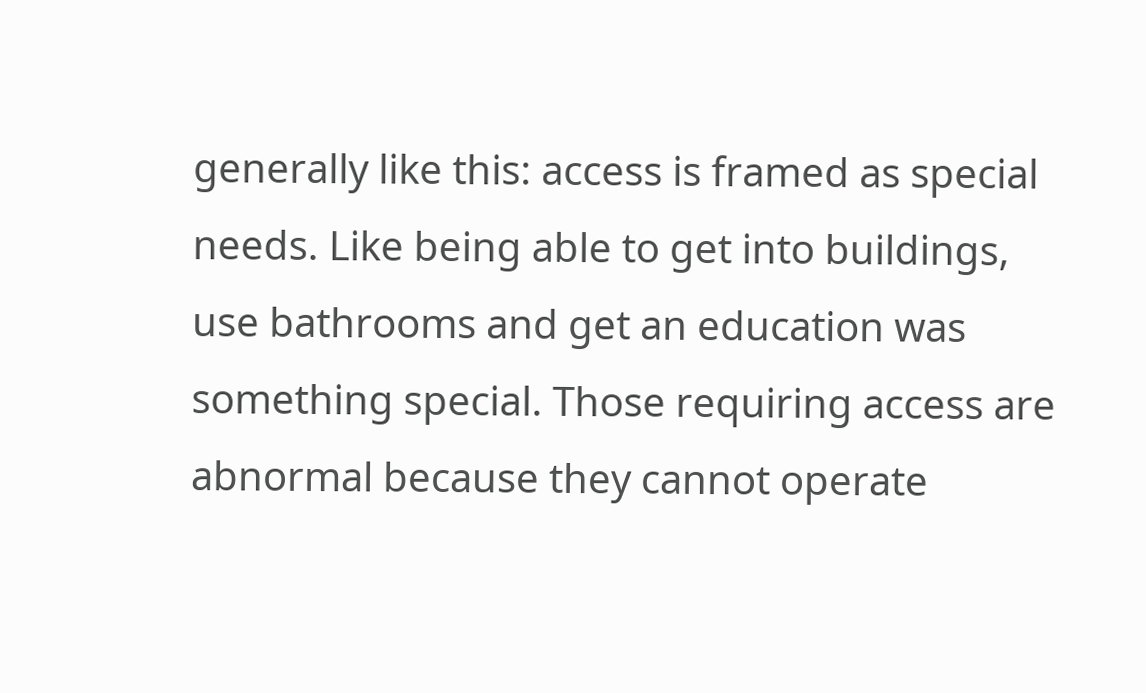generally like this: access is framed as special needs. Like being able to get into buildings, use bathrooms and get an education was something special. Those requiring access are abnormal because they cannot operate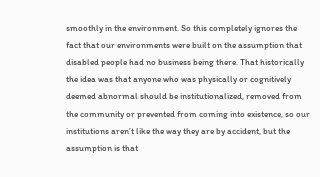smoothly in the environment. So this completely ignores the fact that our environments were built on the assumption that disabled people had no business being there. That historically the idea was that anyone who was physically or cognitively deemed abnormal should be institutionalized, removed from the community or prevented from coming into existence, so our institutions aren’t like the way they are by accident, but the assumption is that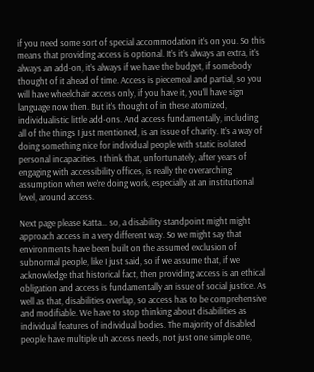if you need some sort of special accommodation it’s on you. So this means that providing access is optional. It’s it’s always an extra, it’s always an add-on, it’s always if we have the budget, if somebody thought of it ahead of time. Access is piecemeal and partial, so you will have wheelchair access only, if you have it, you’ll have sign language now then. But it’s thought of in these atomized, individualistic little add-ons. And access fundamentally, including all of the things I just mentioned, is an issue of charity. It’s a way of doing something nice for individual people with static isolated personal incapacities. I think that, unfortunately, after years of engaging with accessibility offices, is really the overarching assumption when we’re doing work, especially at an institutional level, around access.

Next page please Katta… so, a disability standpoint might might approach access in a very different way. So we might say that environments have been built on the assumed exclusion of subnormal people, like I just said, so if we assume that, if we acknowledge that historical fact, then providing access is an ethical obligation and access is fundamentally an issue of social justice. As well as that, disabilities overlap, so access has to be comprehensive and modifiable. We have to stop thinking about disabilities as individual features of individual bodies. The majority of disabled people have multiple uh access needs, not just one simple one,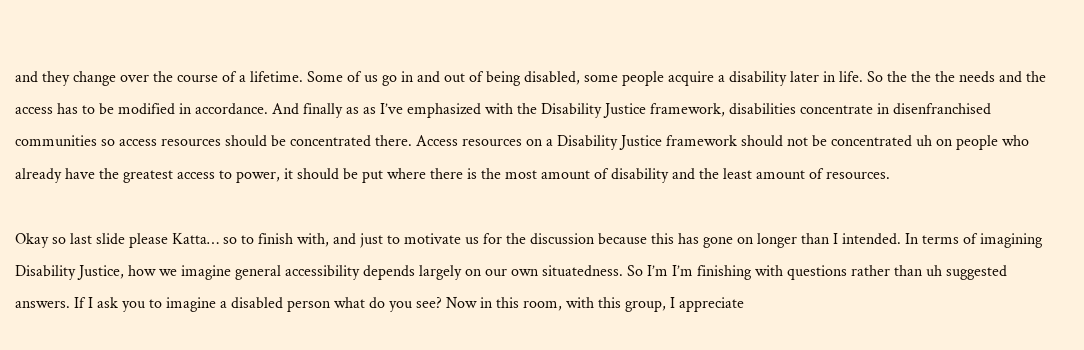and they change over the course of a lifetime. Some of us go in and out of being disabled, some people acquire a disability later in life. So the the the needs and the access has to be modified in accordance. And finally as as I’ve emphasized with the Disability Justice framework, disabilities concentrate in disenfranchised communities so access resources should be concentrated there. Access resources on a Disability Justice framework should not be concentrated uh on people who already have the greatest access to power, it should be put where there is the most amount of disability and the least amount of resources.

Okay so last slide please Katta… so to finish with, and just to motivate us for the discussion because this has gone on longer than I intended. In terms of imagining Disability Justice, how we imagine general accessibility depends largely on our own situatedness. So I’m I’m finishing with questions rather than uh suggested answers. If I ask you to imagine a disabled person what do you see? Now in this room, with this group, I appreciate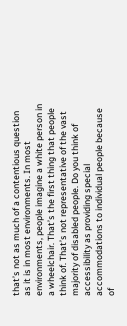that’s not as much of a contentious question as it is in most environments. In most environments, people imagine a white person in a wheelchair. That’s the first thing that people think of. That’s not representative of the vast majority of disabled people. Do you think of accessibility as providing special accommodations to individual people because of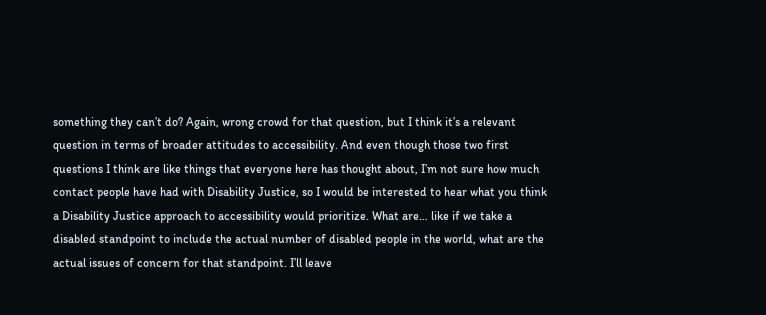something they can’t do? Again, wrong crowd for that question, but I think it’s a relevant question in terms of broader attitudes to accessibility. And even though those two first questions I think are like things that everyone here has thought about, I’m not sure how much contact people have had with Disability Justice, so I would be interested to hear what you think a Disability Justice approach to accessibility would prioritize. What are… like if we take a disabled standpoint to include the actual number of disabled people in the world, what are the actual issues of concern for that standpoint. I’ll leave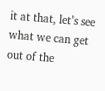it at that, let’s see what we can get out of the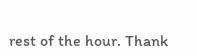rest of the hour. Thank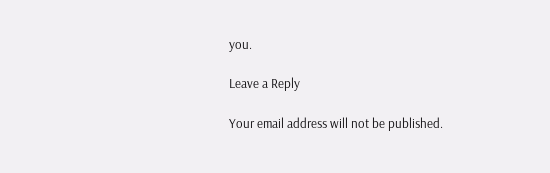you.

Leave a Reply

Your email address will not be published.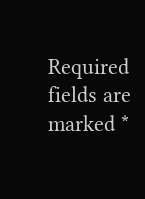Required fields are marked *